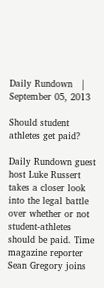Daily Rundown   |  September 05, 2013

Should student athletes get paid?

Daily Rundown guest host Luke Russert takes a closer look into the legal battle over whether or not student-athletes should be paid. Time magazine reporter Sean Gregory joins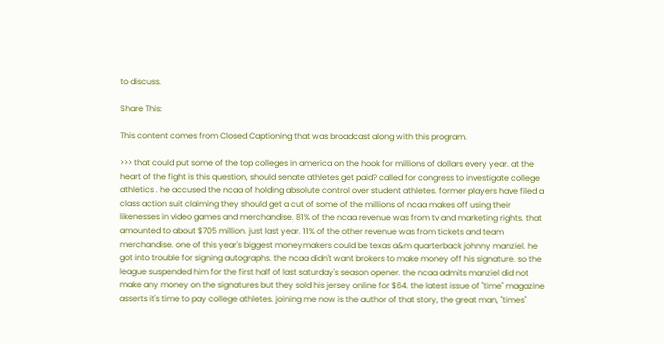to discuss.

Share This:

This content comes from Closed Captioning that was broadcast along with this program.

>>> that could put some of the top colleges in america on the hook for millions of dollars every year. at the heart of the fight is this question, should senate athletes get paid? called for congress to investigate college athletics . he accused the ncaa of holding absolute control over student athletes. former players have filed a class action suit claiming they should get a cut of some of the millions of ncaa makes off using their likenesses in video games and merchandise. 81% of the ncaa revenue was from tv and marketing rights. that amounted to about $705 million. just last year. 11% of the other revenue was from tickets and team merchandise. one of this year's biggest moneymakers could be texas a&m quarterback johnny manziel. he got into trouble for signing autographs. the ncaa didn't want brokers to make money off his signature. so the league suspended him for the first half of last saturday's season opener. the ncaa admits manziel did not make any money on the signatures but they sold his jersey online for $64. the latest issue of "time" magazine asserts it's time to pay college athletes. joining me now is the author of that story, the great man, "times"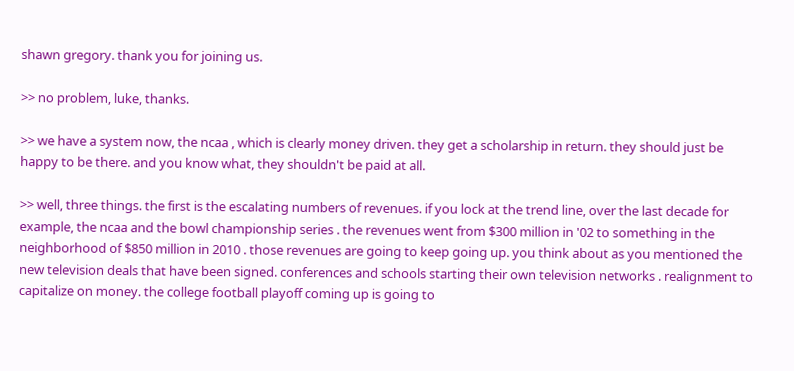shawn gregory. thank you for joining us.

>> no problem, luke, thanks.

>> we have a system now, the ncaa , which is clearly money driven. they get a scholarship in return. they should just be happy to be there. and you know what, they shouldn't be paid at all.

>> well, three things. the first is the escalating numbers of revenues. if you lock at the trend line, over the last decade for example, the ncaa and the bowl championship series . the revenues went from $300 million in '02 to something in the neighborhood of $850 million in 2010 . those revenues are going to keep going up. you think about as you mentioned the new television deals that have been signed. conferences and schools starting their own television networks . realignment to capitalize on money. the college football playoff coming up is going to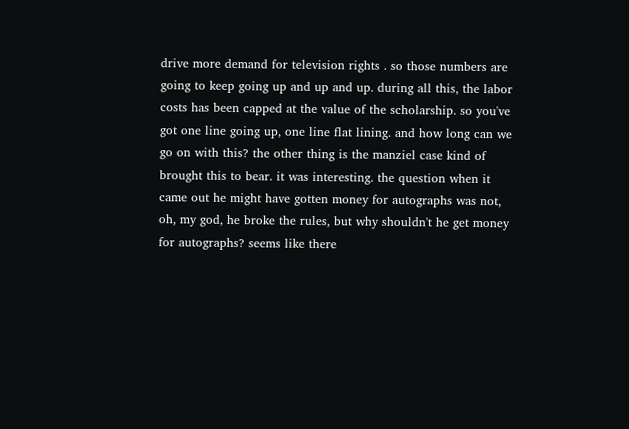drive more demand for television rights . so those numbers are going to keep going up and up and up. during all this, the labor costs has been capped at the value of the scholarship. so you've got one line going up, one line flat lining. and how long can we go on with this? the other thing is the manziel case kind of brought this to bear. it was interesting. the question when it came out he might have gotten money for autographs was not, oh, my god, he broke the rules, but why shouldn't he get money for autographs? seems like there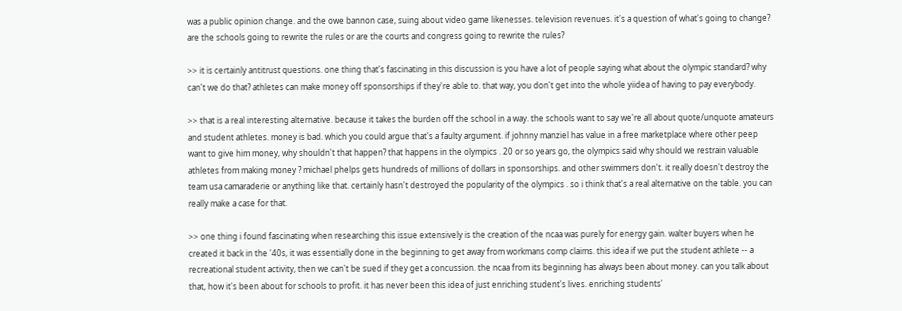was a public opinion change. and the owe bannon case, suing about video game likenesses. television revenues. it's a question of what's going to change? are the schools going to rewrite the rules or are the courts and congress going to rewrite the rules?

>> it is certainly antitrust questions. one thing that's fascinating in this discussion is you have a lot of people saying what about the olympic standard? why can't we do that? athletes can make money off sponsorships if they're able to. that way, you don't get into the whole yiidea of having to pay everybody.

>> that is a real interesting alternative. because it takes the burden off the school in a way. the schools want to say we're all about quote/unquote amateurs and student athletes. money is bad. which you could argue that's a faulty argument. if johnny manziel has value in a free marketplace where other peep want to give him money, why shouldn't that happen? that happens in the olympics . 20 or so years go, the olympics said why should we restrain valuable athletes from making money ? michael phelps gets hundreds of millions of dollars in sponsorships. and other swimmers don't. it really doesn't destroy the team usa camaraderie or anything like that. certainly hasn't destroyed the popularity of the olympics . so i think that's a real alternative on the table. you can really make a case for that.

>> one thing i found fascinating when researching this issue extensively is the creation of the ncaa was purely for energy gain. walter buyers when he created it back in the '40s, it was essentially done in the beginning to get away from workmans comp claims. this idea if we put the student athlete -- a recreational student activity, then we can't be sued if they get a concussion. the ncaa from its beginning has always been about money. can you talk about that, how it's been about for schools to profit. it has never been this idea of just enriching student's lives. enriching students'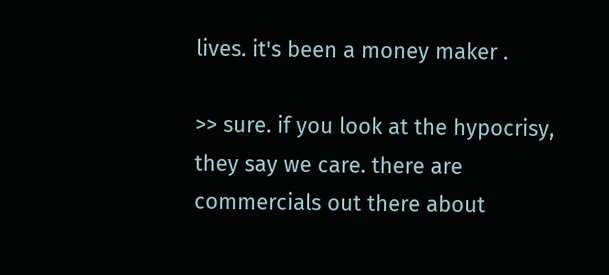lives. it's been a money maker .

>> sure. if you look at the hypocrisy, they say we care. there are commercials out there about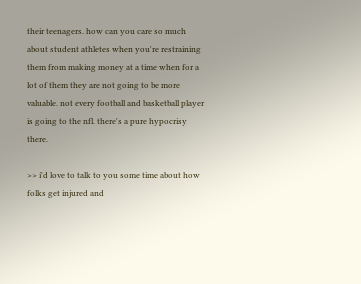their teenagers. how can you care so much about student athletes when you're restraining them from making money at a time when for a lot of them they are not going to be more valuable. not every football and basketball player is going to the nfl. there's a pure hypocrisy there.

>> i'd love to talk to you some time about how folks get injured and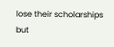lose their scholarships but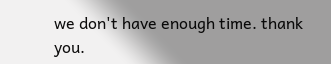we don't have enough time. thank you.